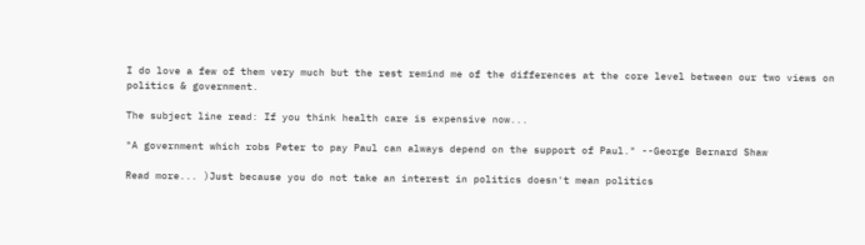I do love a few of them very much but the rest remind me of the differences at the core level between our two views on politics & government.

The subject line read: If you think health care is expensive now...

"A government which robs Peter to pay Paul can always depend on the support of Paul." --George Bernard Shaw

Read more... )Just because you do not take an interest in politics doesn't mean politics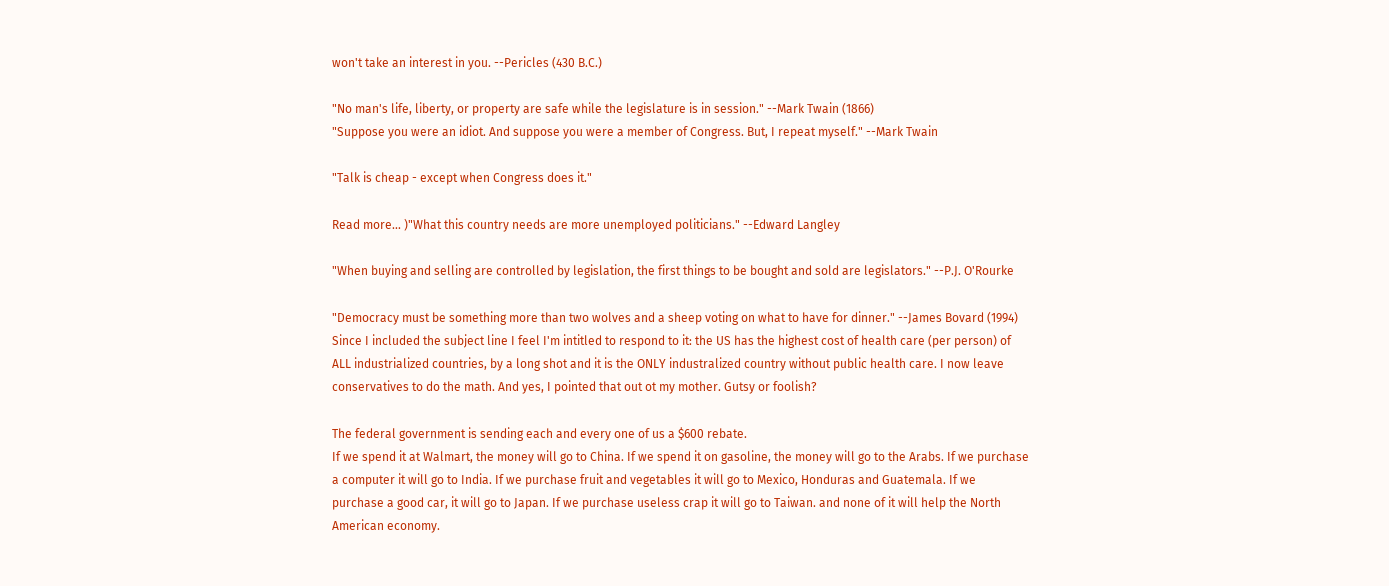won't take an interest in you. --Pericles (430 B.C.)

"No man's life, liberty, or property are safe while the legislature is in session." --Mark Twain (1866)
"Suppose you were an idiot. And suppose you were a member of Congress. But, I repeat myself." --Mark Twain

"Talk is cheap - except when Congress does it."

Read more... )"What this country needs are more unemployed politicians." --Edward Langley

"When buying and selling are controlled by legislation, the first things to be bought and sold are legislators." --P.J. O'Rourke

"Democracy must be something more than two wolves and a sheep voting on what to have for dinner." --James Bovard (1994)
Since I included the subject line I feel I'm intitled to respond to it: the US has the highest cost of health care (per person) of ALL industrialized countries, by a long shot and it is the ONLY industralized country without public health care. I now leave conservatives to do the math. And yes, I pointed that out ot my mother. Gutsy or foolish?

The federal government is sending each and every one of us a $600 rebate.
If we spend it at Walmart, the money will go to China. If we spend it on gasoline, the money will go to the Arabs. If we purchase a computer it will go to India. If we purchase fruit and vegetables it will go to Mexico, Honduras and Guatemala. If we purchase a good car, it will go to Japan. If we purchase useless crap it will go to Taiwan. and none of it will help the North American economy.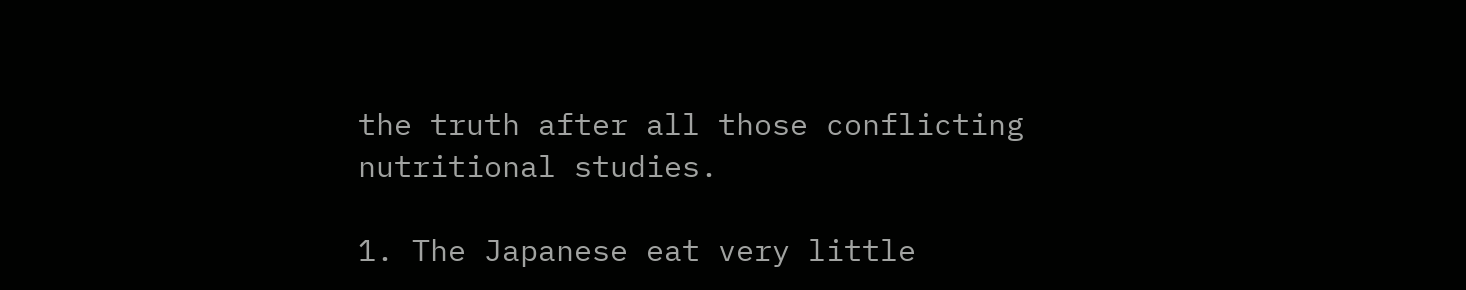the truth after all those conflicting nutritional studies.

1. The Japanese eat very little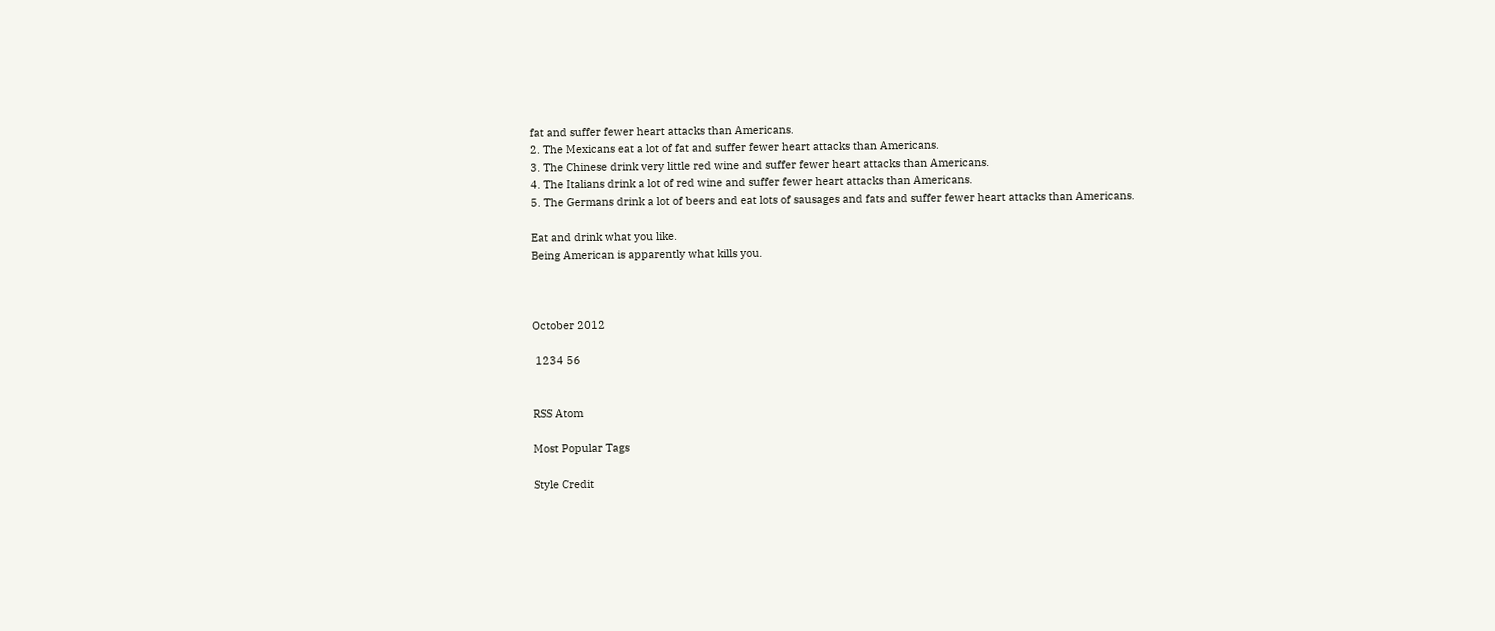fat and suffer fewer heart attacks than Americans.
2. The Mexicans eat a lot of fat and suffer fewer heart attacks than Americans.
3. The Chinese drink very little red wine and suffer fewer heart attacks than Americans.
4. The Italians drink a lot of red wine and suffer fewer heart attacks than Americans.
5. The Germans drink a lot of beers and eat lots of sausages and fats and suffer fewer heart attacks than Americans.

Eat and drink what you like.
Being American is apparently what kills you.



October 2012

 1234 56


RSS Atom

Most Popular Tags

Style Credit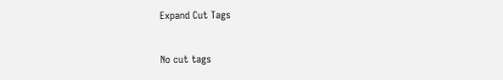Expand Cut Tags

No cut tags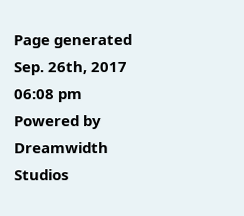Page generated Sep. 26th, 2017 06:08 pm
Powered by Dreamwidth Studios